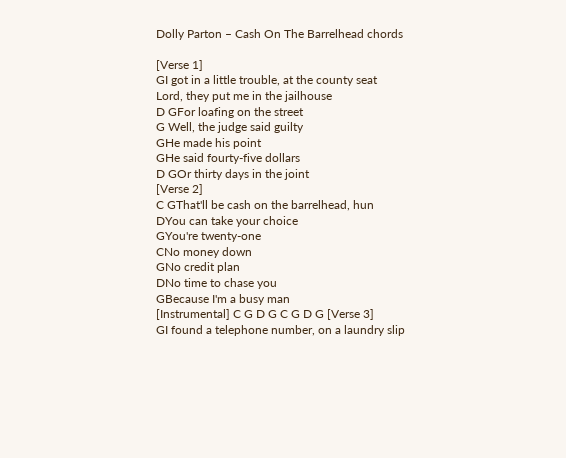Dolly Parton – Cash On The Barrelhead chords

[Verse 1]
GI got in a little trouble, at the county seat
Lord, they put me in the jailhouse
D GFor loafing on the street
G Well, the judge said guilty
GHe made his point
GHe said fourty-five dollars
D GOr thirty days in the joint
[Verse 2]
C GThat'll be cash on the barrelhead, hun
DYou can take your choice
GYou're twenty-one
CNo money down
GNo credit plan
DNo time to chase you
GBecause I'm a busy man
[Instrumental] C G D G C G D G [Verse 3]
GI found a telephone number, on a laundry slip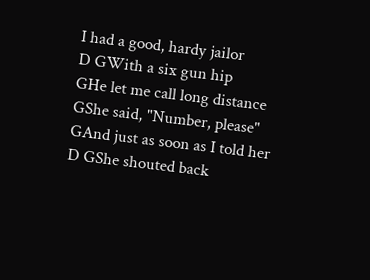I had a good, hardy jailor
D GWith a six gun hip
GHe let me call long distance
GShe said, "Number, please"
GAnd just as soon as I told her
D GShe shouted back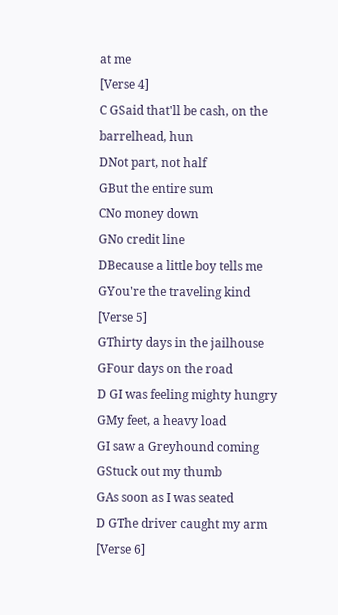at me
[Verse 4]
C GSaid that'll be cash, on the barrelhead, hun
DNot part, not half
GBut the entire sum
CNo money down
GNo credit line
DBecause a little boy tells me
GYou're the traveling kind
[Verse 5]
GThirty days in the jailhouse
GFour days on the road
D GI was feeling mighty hungry
GMy feet, a heavy load
GI saw a Greyhound coming
GStuck out my thumb
GAs soon as I was seated
D GThe driver caught my arm
[Verse 6]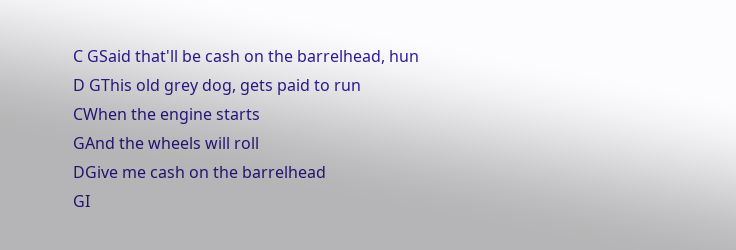C GSaid that'll be cash on the barrelhead, hun
D GThis old grey dog, gets paid to run
CWhen the engine starts
GAnd the wheels will roll
DGive me cash on the barrelhead
GI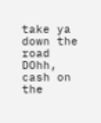take ya down the road
DOhh, cash on the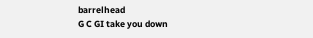barrelhead
G C GI take you down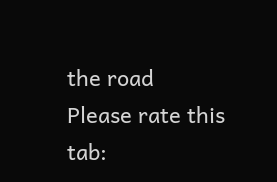the road
Please rate this tab: